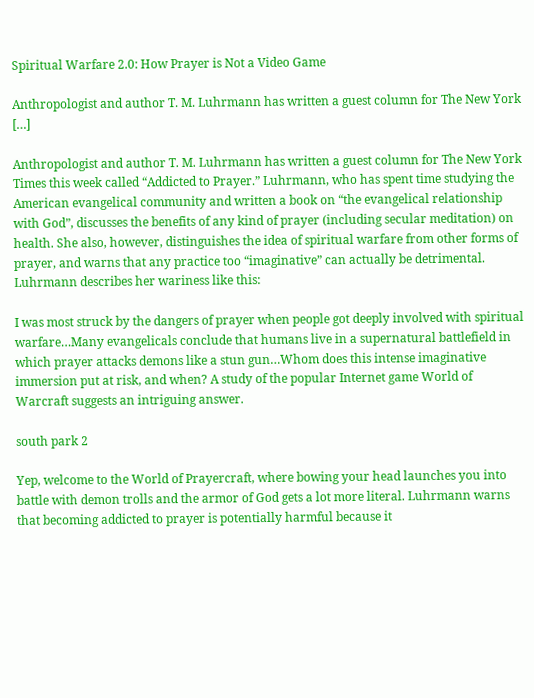Spiritual Warfare 2.0: How Prayer is Not a Video Game

Anthropologist and author T. M. Luhrmann has written a guest column for The New York […]

Anthropologist and author T. M. Luhrmann has written a guest column for The New York Times this week called “Addicted to Prayer.” Luhrmann, who has spent time studying the American evangelical community and written a book on “the evangelical relationship with God”, discusses the benefits of any kind of prayer (including secular meditation) on health. She also, however, distinguishes the idea of spiritual warfare from other forms of prayer, and warns that any practice too “imaginative” can actually be detrimental. Luhrmann describes her wariness like this:

I was most struck by the dangers of prayer when people got deeply involved with spiritual warfare…Many evangelicals conclude that humans live in a supernatural battlefield in which prayer attacks demons like a stun gun…Whom does this intense imaginative immersion put at risk, and when? A study of the popular Internet game World of Warcraft suggests an intriguing answer.

south park 2

Yep, welcome to the World of Prayercraft, where bowing your head launches you into battle with demon trolls and the armor of God gets a lot more literal. Luhrmann warns that becoming addicted to prayer is potentially harmful because it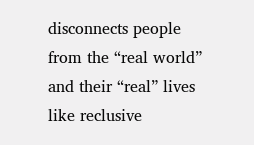disconnects people from the “real world” and their “real” lives like reclusive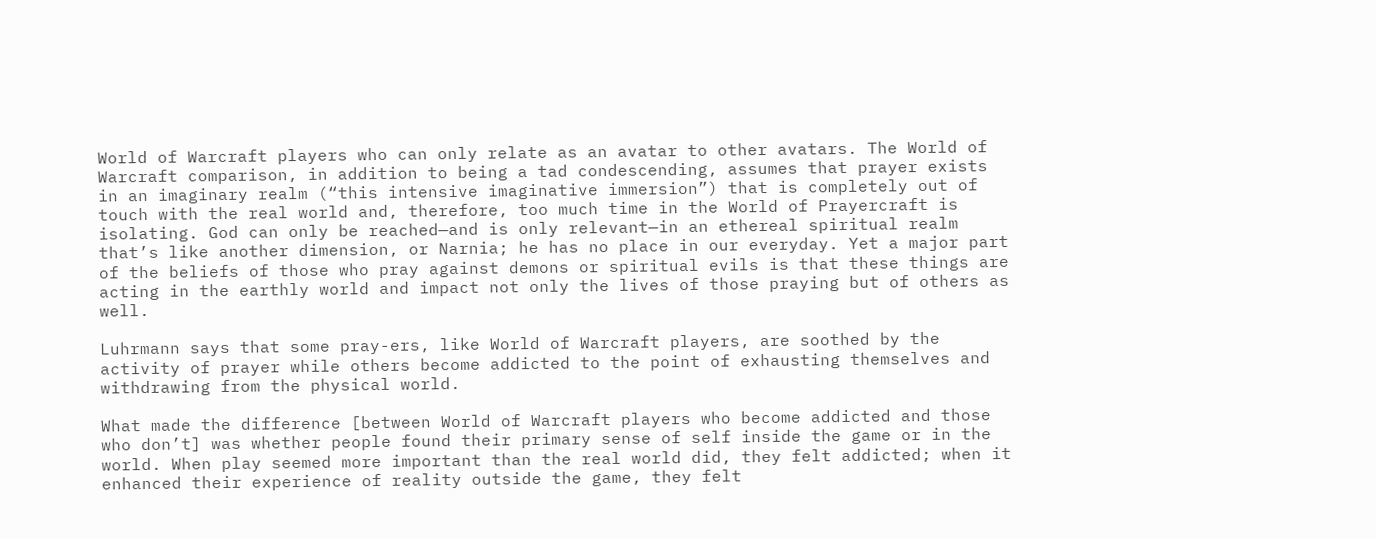World of Warcraft players who can only relate as an avatar to other avatars. The World of Warcraft comparison, in addition to being a tad condescending, assumes that prayer exists in an imaginary realm (“this intensive imaginative immersion”) that is completely out of touch with the real world and, therefore, too much time in the World of Prayercraft is isolating. God can only be reached—and is only relevant—in an ethereal spiritual realm that’s like another dimension, or Narnia; he has no place in our everyday. Yet a major part of the beliefs of those who pray against demons or spiritual evils is that these things are acting in the earthly world and impact not only the lives of those praying but of others as well.

Luhrmann says that some pray-ers, like World of Warcraft players, are soothed by the activity of prayer while others become addicted to the point of exhausting themselves and withdrawing from the physical world.

What made the difference [between World of Warcraft players who become addicted and those who don’t] was whether people found their primary sense of self inside the game or in the world. When play seemed more important than the real world did, they felt addicted; when it enhanced their experience of reality outside the game, they felt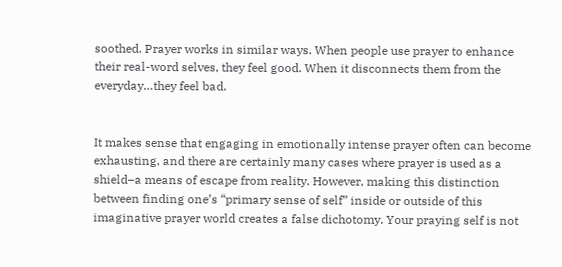soothed. Prayer works in similar ways. When people use prayer to enhance their real-word selves, they feel good. When it disconnects them from the everyday…they feel bad.


It makes sense that engaging in emotionally intense prayer often can become exhausting, and there are certainly many cases where prayer is used as a shield–a means of escape from reality. However, making this distinction between finding one’s “primary sense of self” inside or outside of this imaginative prayer world creates a false dichotomy. Your praying self is not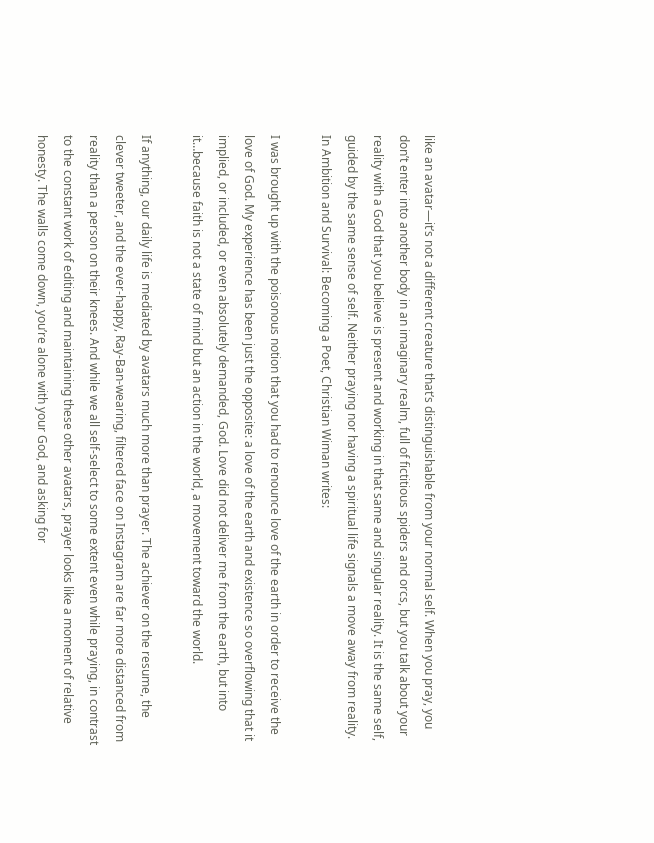like an avatar—it’s not a different creature that’s distinguishable from your normal self. When you pray, you don’t enter into another body in an imaginary realm, full of fictitious spiders and orcs, but you talk about your reality with a God that you believe is present and working in that same and singular reality. It is the same self, guided by the same sense of self. Neither praying nor having a spiritual life signals a move away from reality. In Ambition and Survival: Becoming a Poet, Christian Wiman writes:

I was brought up with the poisonous notion that you had to renounce love of the earth in order to receive the love of God. My experience has been just the opposite: a love of the earth and existence so overflowing that it implied, or included, or even absolutely demanded, God. Love did not deliver me from the earth, but into it…because faith is not a state of mind but an action in the world, a movement toward the world.

If anything, our daily life is mediated by avatars much more than prayer. The achiever on the resume, the clever tweeter, and the ever-happy, Ray-Ban-wearing, filtered face on Instagram are far more distanced from reality than a person on their knees. And while we all self-select to some extent even while praying, in contrast to the constant work of editing and maintaining these other avatars, prayer looks like a moment of relative honesty. The walls come down, you’re alone with your God, and asking for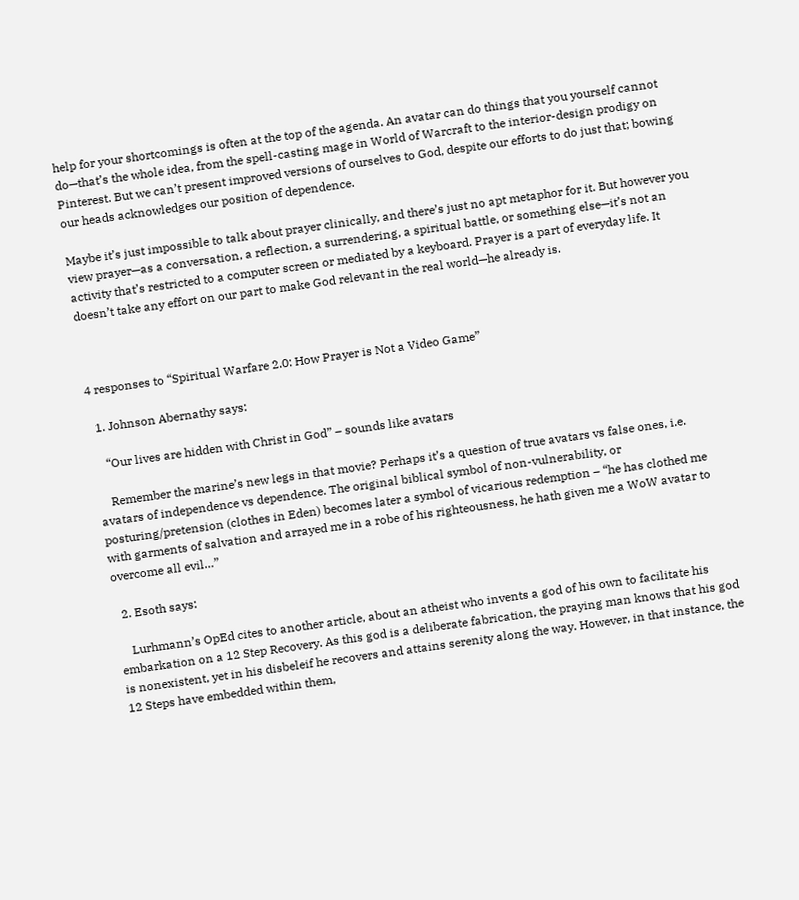help for your shortcomings is often at the top of the agenda. An avatar can do things that you yourself cannot do—that’s the whole idea, from the spell-casting mage in World of Warcraft to the interior-design prodigy on Pinterest. But we can’t present improved versions of ourselves to God, despite our efforts to do just that; bowing our heads acknowledges our position of dependence.

Maybe it’s just impossible to talk about prayer clinically, and there’s just no apt metaphor for it. But however you view prayer—as a conversation, a reflection, a surrendering, a spiritual battle, or something else—it’s not an activity that’s restricted to a computer screen or mediated by a keyboard. Prayer is a part of everyday life. It doesn’t take any effort on our part to make God relevant in the real world—he already is.



4 responses to “Spiritual Warfare 2.0: How Prayer is Not a Video Game”

  1. Johnson Abernathy says:

    “Our lives are hidden with Christ in God” – sounds like avatars

    Remember the marine’s new legs in that movie? Perhaps it’s a question of true avatars vs false ones, i.e. avatars of independence vs dependence. The original biblical symbol of non-vulnerability, or posturing/pretension (clothes in Eden) becomes later a symbol of vicarious redemption – “he has clothed me with garments of salvation and arrayed me in a robe of his righteousness, he hath given me a WoW avatar to overcome all evil…”

  2. Esoth says:

    Lurhmann’s OpEd cites to another article, about an atheist who invents a god of his own to facilitate his embarkation on a 12 Step Recovery. As this god is a deliberate fabrication, the praying man knows that his god is nonexistent, yet in his disbeleif he recovers and attains serenity along the way. However, in that instance, the 12 Steps have embedded within them,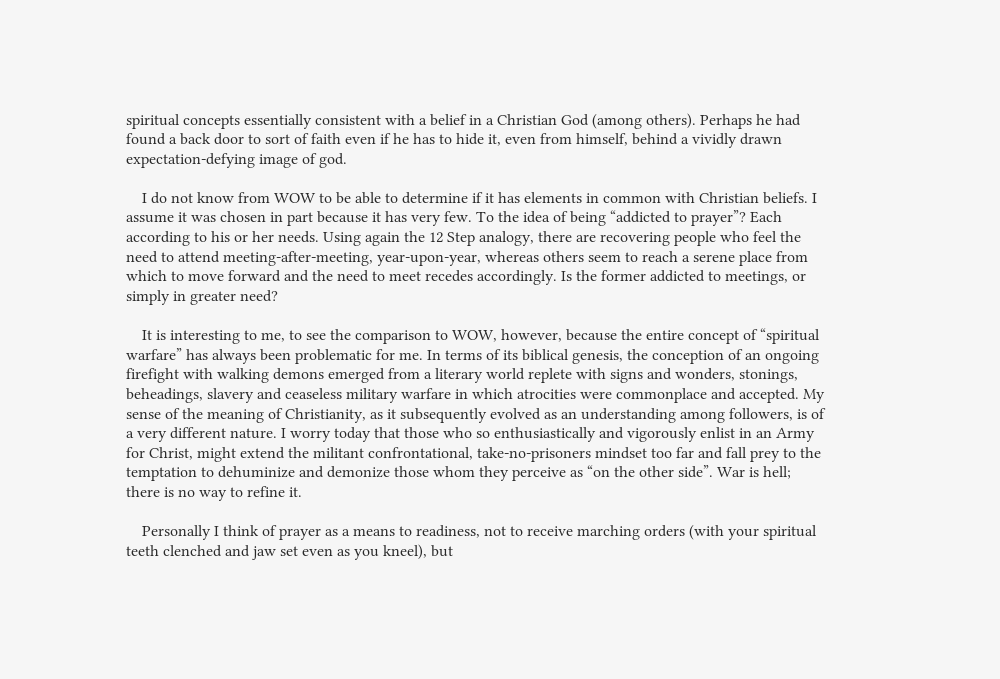spiritual concepts essentially consistent with a belief in a Christian God (among others). Perhaps he had found a back door to sort of faith even if he has to hide it, even from himself, behind a vividly drawn expectation-defying image of god.

    I do not know from WOW to be able to determine if it has elements in common with Christian beliefs. I assume it was chosen in part because it has very few. To the idea of being “addicted to prayer”? Each according to his or her needs. Using again the 12 Step analogy, there are recovering people who feel the need to attend meeting-after-meeting, year-upon-year, whereas others seem to reach a serene place from which to move forward and the need to meet recedes accordingly. Is the former addicted to meetings, or simply in greater need?

    It is interesting to me, to see the comparison to WOW, however, because the entire concept of “spiritual warfare” has always been problematic for me. In terms of its biblical genesis, the conception of an ongoing firefight with walking demons emerged from a literary world replete with signs and wonders, stonings, beheadings, slavery and ceaseless military warfare in which atrocities were commonplace and accepted. My sense of the meaning of Christianity, as it subsequently evolved as an understanding among followers, is of a very different nature. I worry today that those who so enthusiastically and vigorously enlist in an Army for Christ, might extend the militant confrontational, take-no-prisoners mindset too far and fall prey to the temptation to dehuminize and demonize those whom they perceive as “on the other side”. War is hell; there is no way to refine it.

    Personally I think of prayer as a means to readiness, not to receive marching orders (with your spiritual teeth clenched and jaw set even as you kneel), but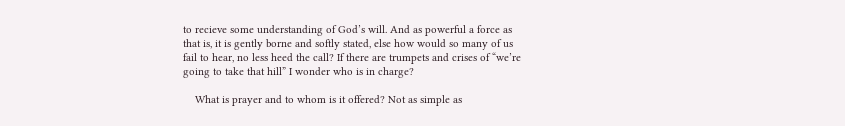to recieve some understanding of God’s will. And as powerful a force as that is, it is gently borne and softly stated, else how would so many of us fail to hear, no less heed the call? If there are trumpets and crises of “we’re going to take that hill” I wonder who is in charge?

    What is prayer and to whom is it offered? Not as simple as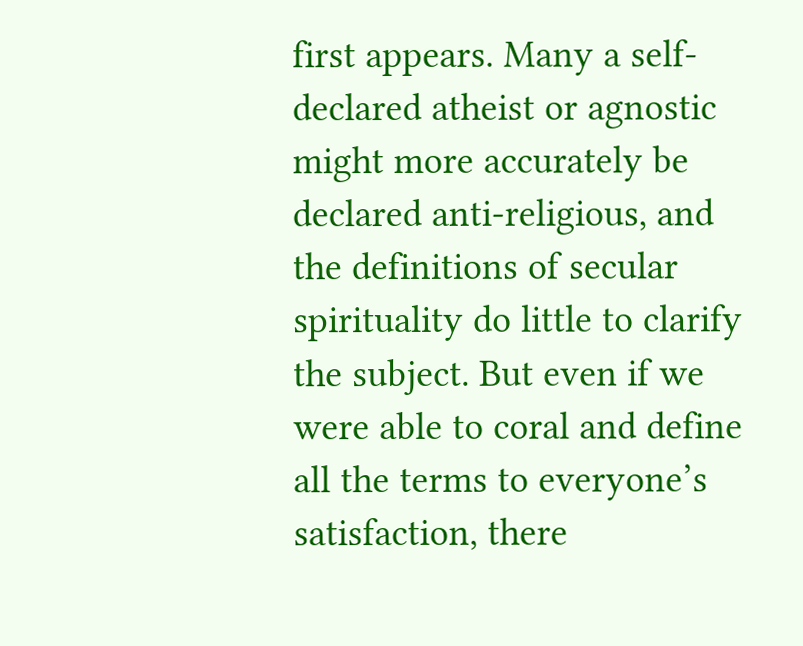first appears. Many a self-declared atheist or agnostic might more accurately be declared anti-religious, and the definitions of secular spirituality do little to clarify the subject. But even if we were able to coral and define all the terms to everyone’s satisfaction, there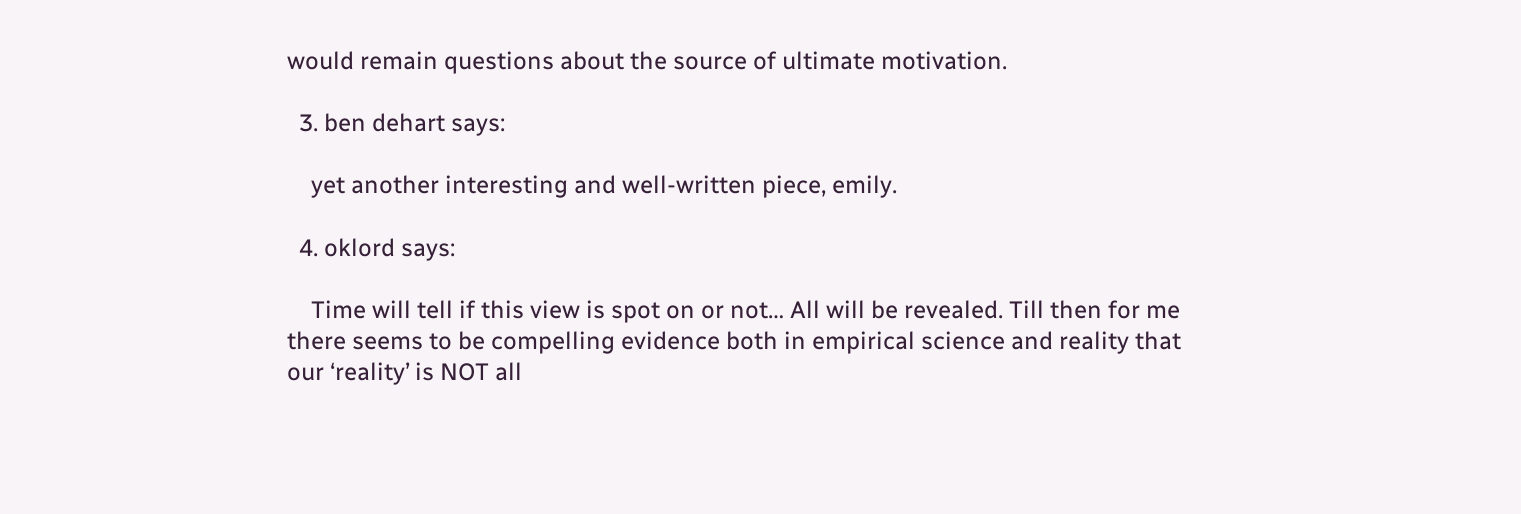would remain questions about the source of ultimate motivation.

  3. ben dehart says:

    yet another interesting and well-written piece, emily.

  4. oklord says:

    Time will tell if this view is spot on or not… All will be revealed. Till then for me there seems to be compelling evidence both in empirical science and reality that our ‘reality’ is NOT all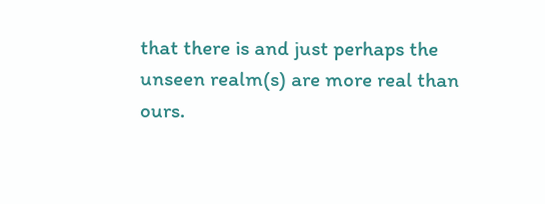that there is and just perhaps the unseen realm(s) are more real than ours.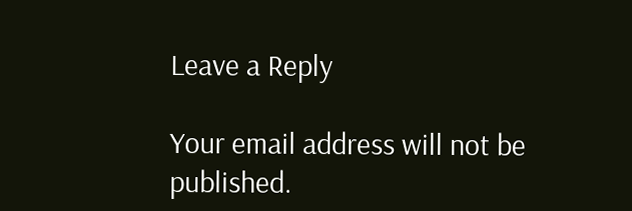Leave a Reply

Your email address will not be published.